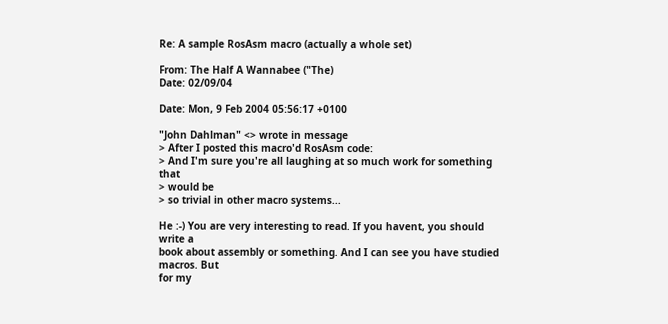Re: A sample RosAsm macro (actually a whole set)

From: The Half A Wannabee ("The)
Date: 02/09/04

Date: Mon, 9 Feb 2004 05:56:17 +0100

"John Dahlman" <> wrote in message
> After I posted this macro'd RosAsm code:
> And I'm sure you're all laughing at so much work for something that
> would be
> so trivial in other macro systems...

He :-) You are very interesting to read. If you havent, you should write a
book about assembly or something. And I can see you have studied macros. But
for my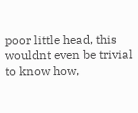poor little head, this wouldnt even be trivial to know how,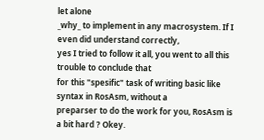let alone
_why_ to implement in any macrosystem. If I even did understand correctly,
yes I tried to follow it all, you went to all this trouble to conclude that
for this "spesific" task of writing basic like syntax in RosAsm, without a
preparser to do the work for you, RosAsm is a bit hard ? Okey.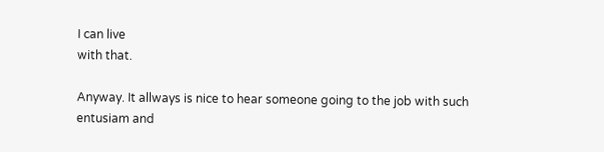I can live
with that.

Anyway. It allways is nice to hear someone going to the job with such
entusiam and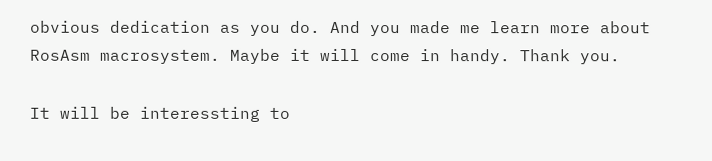obvious dedication as you do. And you made me learn more about
RosAsm macrosystem. Maybe it will come in handy. Thank you.

It will be interessting to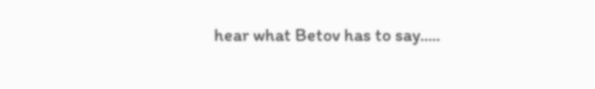hear what Betov has to say.....